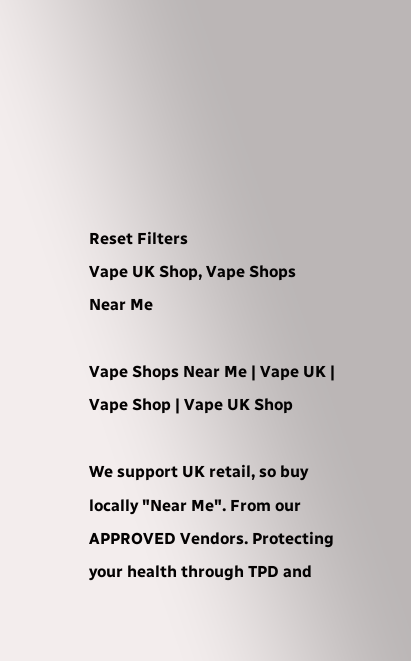Reset Filters
Vape UK Shop, Vape Shops Near Me

Vape Shops Near Me | Vape UK | Vape Shop | Vape UK Shop

We support UK retail, so buy locally "Near Me". From our APPROVED Vendors. Protecting your health through TPD and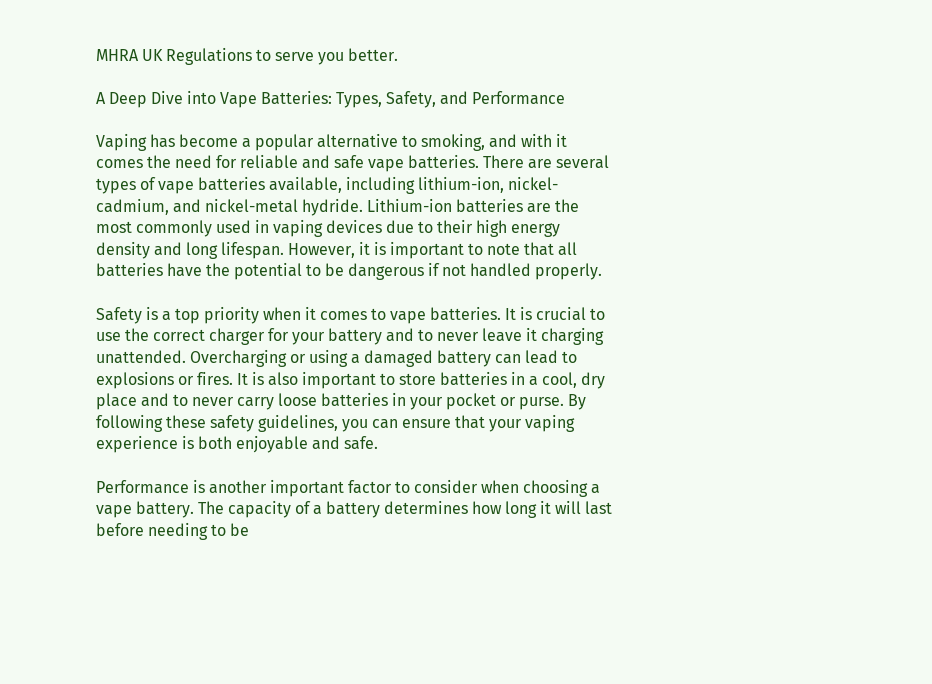MHRA UK Regulations to serve you better.

A Deep Dive into Vape Batteries: Types, Safety, and Performance

Vaping has become a popular alternative to smoking, and with it comes the need for reliable and safe vape batteries. There are several types of vape batteries available, including lithium-ion, nickel-cadmium, and nickel-metal hydride. Lithium-ion batteries are the most commonly used in vaping devices due to their high energy density and long lifespan. However, it is important to note that all batteries have the potential to be dangerous if not handled properly.

Safety is a top priority when it comes to vape batteries. It is crucial to use the correct charger for your battery and to never leave it charging unattended. Overcharging or using a damaged battery can lead to explosions or fires. It is also important to store batteries in a cool, dry place and to never carry loose batteries in your pocket or purse. By following these safety guidelines, you can ensure that your vaping experience is both enjoyable and safe.

Performance is another important factor to consider when choosing a vape battery. The capacity of a battery determines how long it will last before needing to be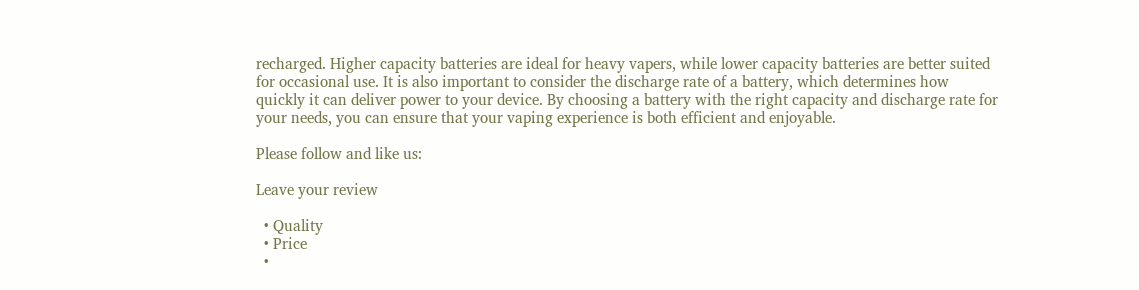recharged. Higher capacity batteries are ideal for heavy vapers, while lower capacity batteries are better suited for occasional use. It is also important to consider the discharge rate of a battery, which determines how quickly it can deliver power to your device. By choosing a battery with the right capacity and discharge rate for your needs, you can ensure that your vaping experience is both efficient and enjoyable.

Please follow and like us:

Leave your review

  • Quality
  • Price
  •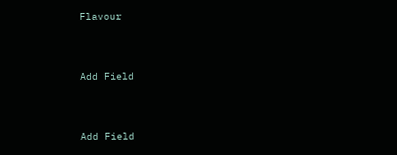Flavour


Add Field


Add Field